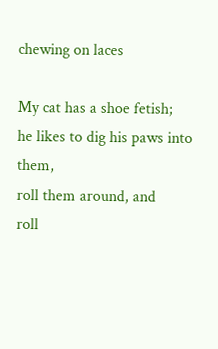chewing on laces

My cat has a shoe fetish;
he likes to dig his paws into them,
roll them around, and
roll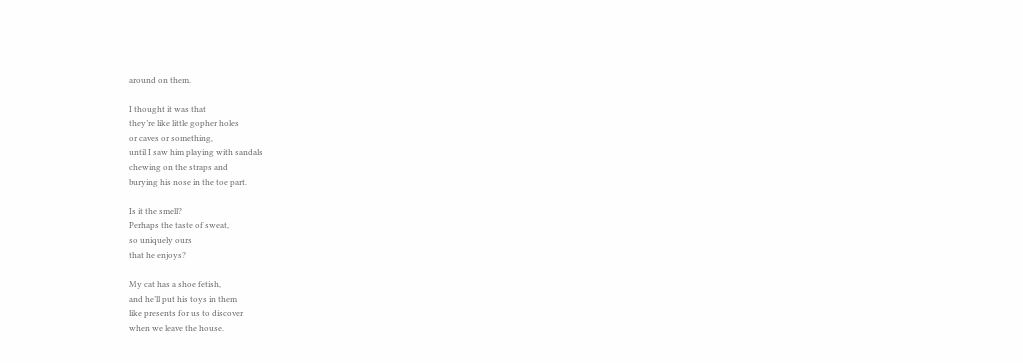around on them.

I thought it was that
they’re like little gopher holes
or caves or something,
until I saw him playing with sandals
chewing on the straps and
burying his nose in the toe part.

Is it the smell?
Perhaps the taste of sweat,
so uniquely ours
that he enjoys?

My cat has a shoe fetish,
and he’ll put his toys in them
like presents for us to discover
when we leave the house.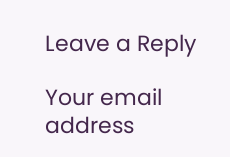Leave a Reply

Your email address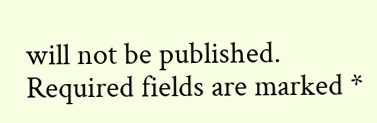will not be published. Required fields are marked *